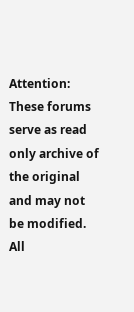Attention: These forums serve as read only archive of the original and may not be modified. All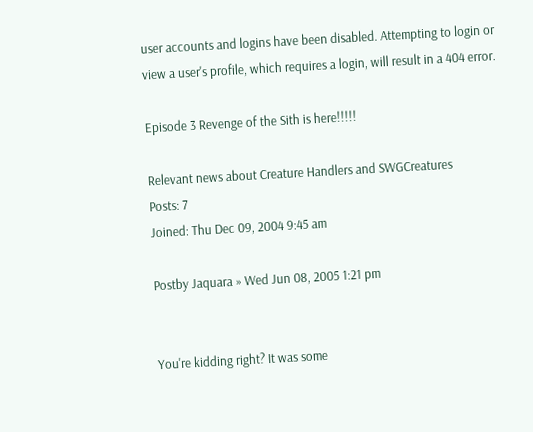user accounts and logins have been disabled. Attempting to login or view a user's profile, which requires a login, will result in a 404 error.

Episode 3 Revenge of the Sith is here!!!!!

Relevant news about Creature Handlers and SWGCreatures
Posts: 7
Joined: Thu Dec 09, 2004 9:45 am

Postby Jaquara » Wed Jun 08, 2005 1:21 pm


You're kidding right? It was some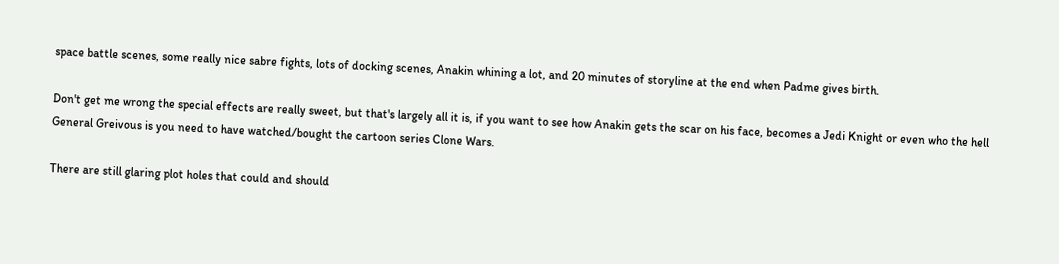space battle scenes, some really nice sabre fights, lots of docking scenes, Anakin whining a lot, and 20 minutes of storyline at the end when Padme gives birth.

Don't get me wrong the special effects are really sweet, but that's largely all it is, if you want to see how Anakin gets the scar on his face, becomes a Jedi Knight or even who the hell General Greivous is you need to have watched/bought the cartoon series Clone Wars.

There are still glaring plot holes that could and should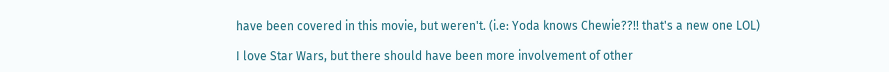have been covered in this movie, but weren't. (i.e: Yoda knows Chewie??!! that's a new one LOL)

I love Star Wars, but there should have been more involvement of other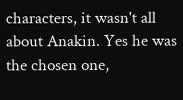characters, it wasn't all about Anakin. Yes he was the chosen one,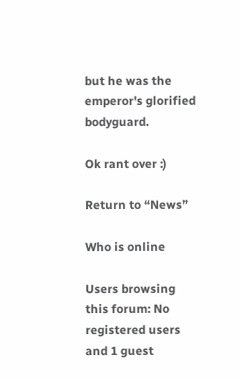but he was the emperor's glorified bodyguard.

Ok rant over :)

Return to “News”

Who is online

Users browsing this forum: No registered users and 1 guest